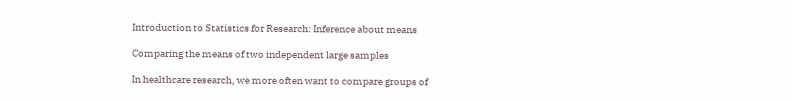Introduction to Statistics for Research: Inference about means

Comparing the means of two independent large samples

In healthcare research, we more often want to compare groups of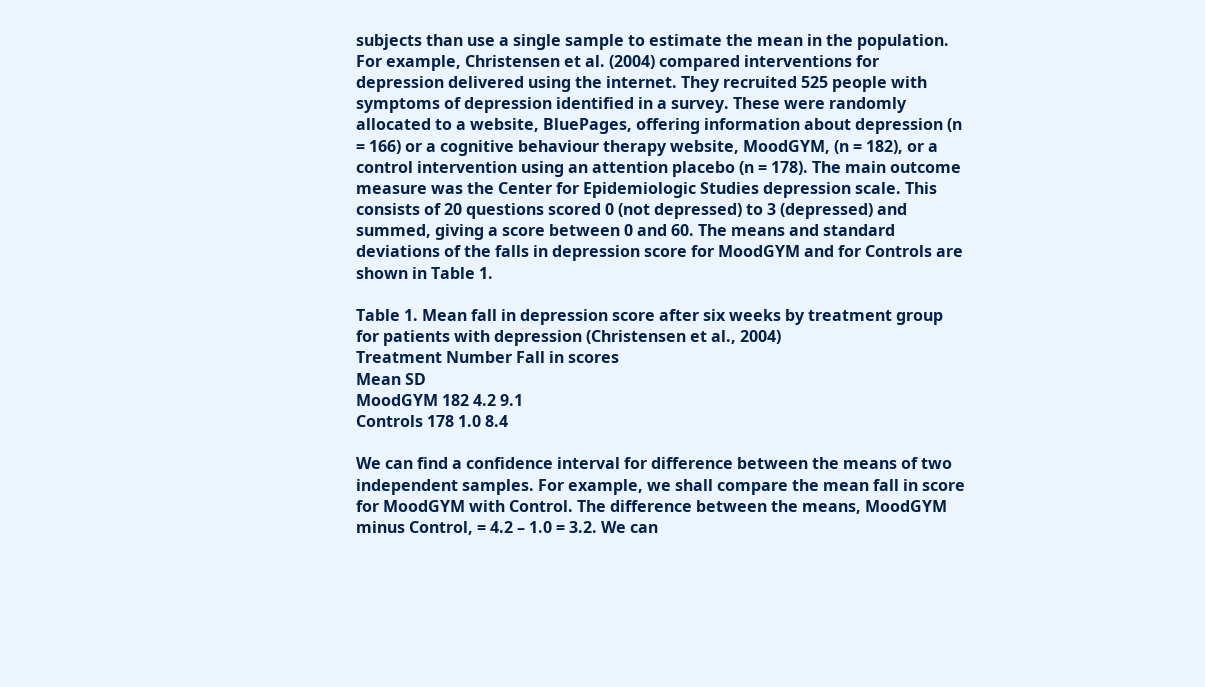subjects than use a single sample to estimate the mean in the population. For example, Christensen et al. (2004) compared interventions for depression delivered using the internet. They recruited 525 people with symptoms of depression identified in a survey. These were randomly allocated to a website, BluePages, offering information about depression (n = 166) or a cognitive behaviour therapy website, MoodGYM, (n = 182), or a control intervention using an attention placebo (n = 178). The main outcome measure was the Center for Epidemiologic Studies depression scale. This consists of 20 questions scored 0 (not depressed) to 3 (depressed) and summed, giving a score between 0 and 60. The means and standard deviations of the falls in depression score for MoodGYM and for Controls are shown in Table 1.

Table 1. Mean fall in depression score after six weeks by treatment group for patients with depression (Christensen et al., 2004)
Treatment Number Fall in scores
Mean SD
MoodGYM 182 4.2 9.1
Controls 178 1.0 8.4

We can find a confidence interval for difference between the means of two independent samples. For example, we shall compare the mean fall in score for MoodGYM with Control. The difference between the means, MoodGYM minus Control, = 4.2 – 1.0 = 3.2. We can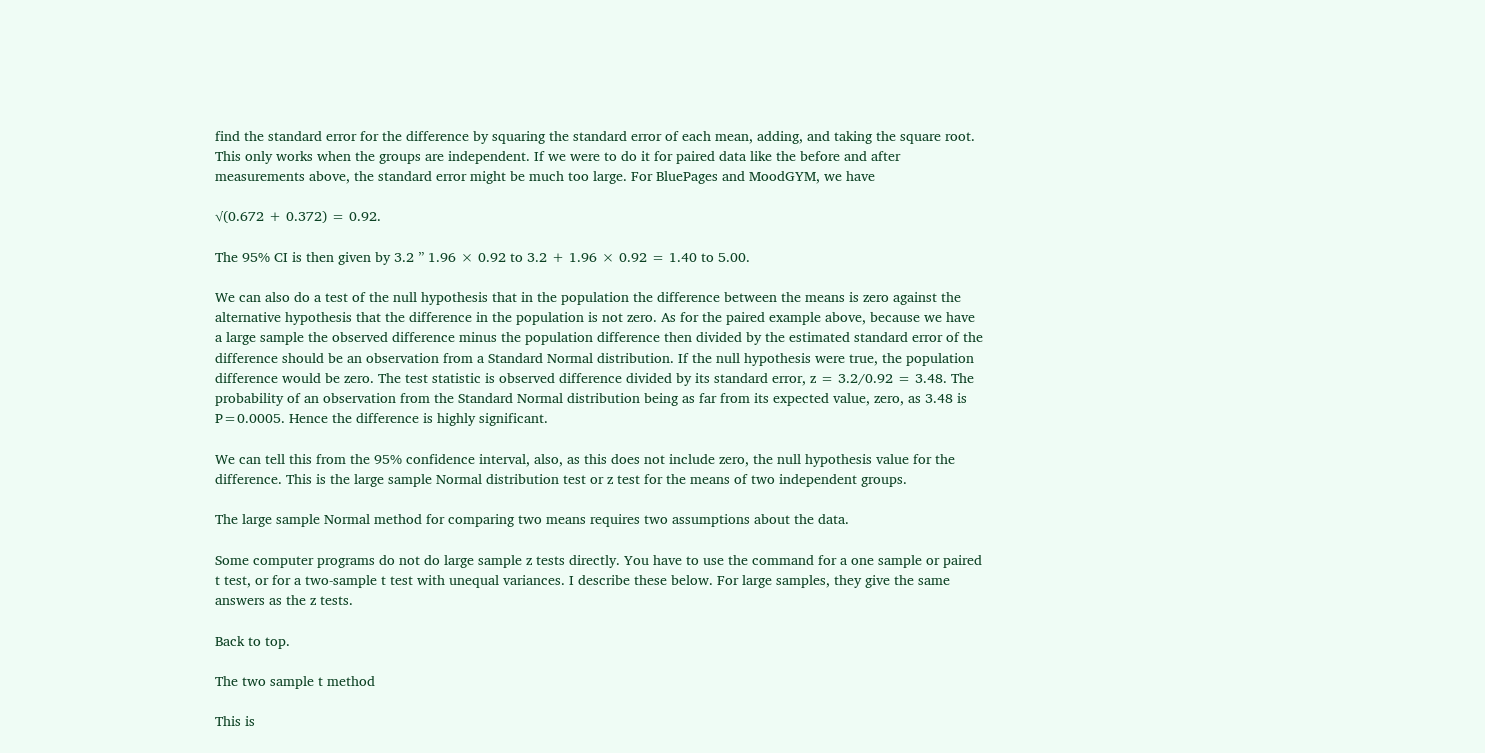find the standard error for the difference by squaring the standard error of each mean, adding, and taking the square root. This only works when the groups are independent. If we were to do it for paired data like the before and after measurements above, the standard error might be much too large. For BluePages and MoodGYM, we have

√(0.672 + 0.372) = 0.92.

The 95% CI is then given by 3.2 ” 1.96 × 0.92 to 3.2 + 1.96 × 0.92 = 1.40 to 5.00.

We can also do a test of the null hypothesis that in the population the difference between the means is zero against the alternative hypothesis that the difference in the population is not zero. As for the paired example above, because we have a large sample the observed difference minus the population difference then divided by the estimated standard error of the difference should be an observation from a Standard Normal distribution. If the null hypothesis were true, the population difference would be zero. The test statistic is observed difference divided by its standard error, z = 3.2/0.92 = 3.48. The probability of an observation from the Standard Normal distribution being as far from its expected value, zero, as 3.48 is P=0.0005. Hence the difference is highly significant.

We can tell this from the 95% confidence interval, also, as this does not include zero, the null hypothesis value for the difference. This is the large sample Normal distribution test or z test for the means of two independent groups.

The large sample Normal method for comparing two means requires two assumptions about the data.

Some computer programs do not do large sample z tests directly. You have to use the command for a one sample or paired t test, or for a two-sample t test with unequal variances. I describe these below. For large samples, they give the same answers as the z tests.

Back to top.

The two sample t method

This is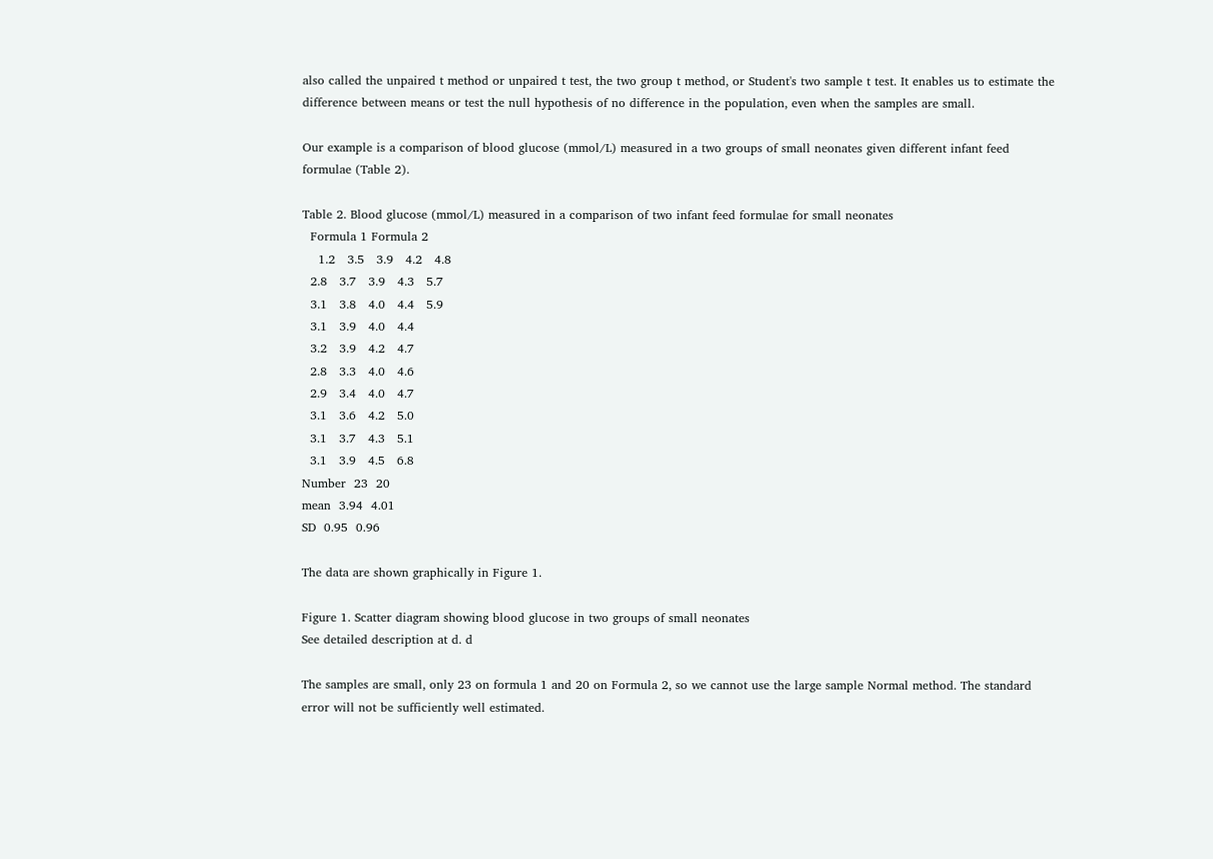also called the unpaired t method or unpaired t test, the two group t method, or Student's two sample t test. It enables us to estimate the difference between means or test the null hypothesis of no difference in the population, even when the samples are small.

Our example is a comparison of blood glucose (mmol/L) measured in a two groups of small neonates given different infant feed formulae (Table 2).

Table 2. Blood glucose (mmol/L) measured in a comparison of two infant feed formulae for small neonates
  Formula 1 Formula 2
    1.2   3.5   3.9   4.2   4.8
  2.8   3.7   3.9   4.3   5.7
  3.1   3.8   4.0   4.4   5.9
  3.1   3.9   4.0   4.4
  3.2   3.9   4.2   4.7
  2.8   3.3   4.0   4.6
  2.9   3.4   4.0   4.7
  3.1   3.6   4.2   5.0
  3.1   3.7   4.3   5.1
  3.1   3.9   4.5   6.8
Number  23  20
mean  3.94  4.01
SD  0.95  0.96

The data are shown graphically in Figure 1.

Figure 1. Scatter diagram showing blood glucose in two groups of small neonates
See detailed description at d. d

The samples are small, only 23 on formula 1 and 20 on Formula 2, so we cannot use the large sample Normal method. The standard error will not be sufficiently well estimated.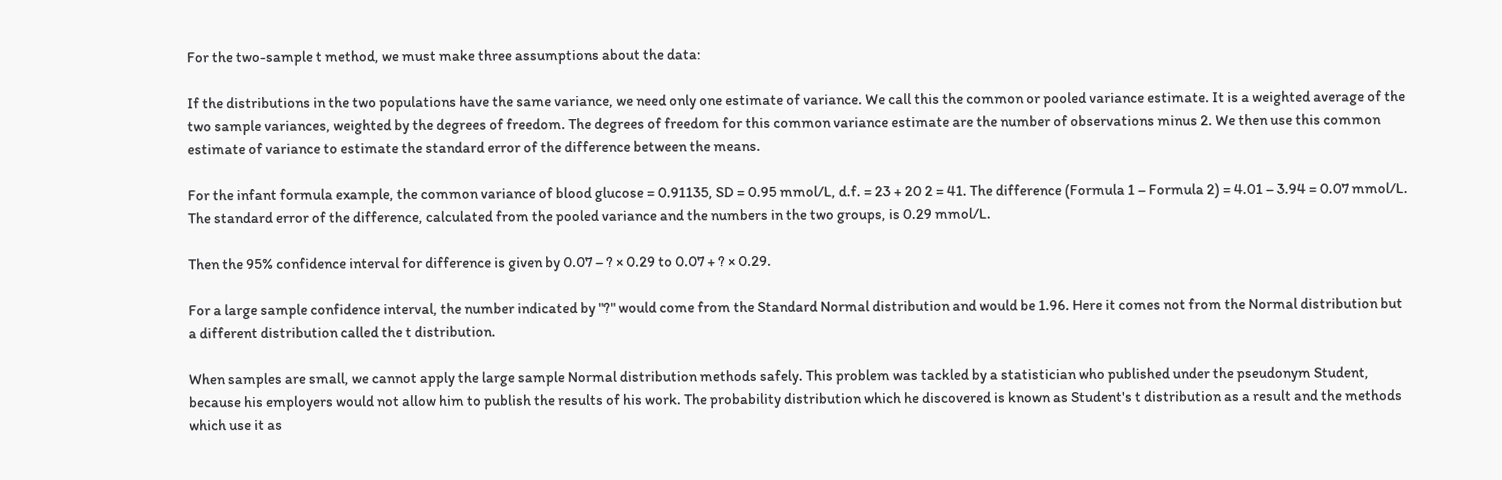For the two-sample t method, we must make three assumptions about the data:

If the distributions in the two populations have the same variance, we need only one estimate of variance. We call this the common or pooled variance estimate. It is a weighted average of the two sample variances, weighted by the degrees of freedom. The degrees of freedom for this common variance estimate are the number of observations minus 2. We then use this common estimate of variance to estimate the standard error of the difference between the means.

For the infant formula example, the common variance of blood glucose = 0.91135, SD = 0.95 mmol/L, d.f. = 23 + 20 2 = 41. The difference (Formula 1 – Formula 2) = 4.01 – 3.94 = 0.07 mmol/L. The standard error of the difference, calculated from the pooled variance and the numbers in the two groups, is 0.29 mmol/L.

Then the 95% confidence interval for difference is given by 0.07 – ? × 0.29 to 0.07 + ? × 0.29.

For a large sample confidence interval, the number indicated by "?" would come from the Standard Normal distribution and would be 1.96. Here it comes not from the Normal distribution but a different distribution called the t distribution.

When samples are small, we cannot apply the large sample Normal distribution methods safely. This problem was tackled by a statistician who published under the pseudonym Student, because his employers would not allow him to publish the results of his work. The probability distribution which he discovered is known as Student's t distribution as a result and the methods which use it as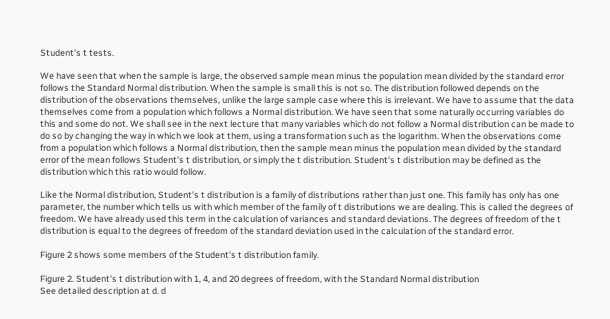Student's t tests.

We have seen that when the sample is large, the observed sample mean minus the population mean divided by the standard error follows the Standard Normal distribution. When the sample is small this is not so. The distribution followed depends on the distribution of the observations themselves, unlike the large sample case where this is irrelevant. We have to assume that the data themselves come from a population which follows a Normal distribution. We have seen that some naturally occurring variables do this and some do not. We shall see in the next lecture that many variables which do not follow a Normal distribution can be made to do so by changing the way in which we look at them, using a transformation such as the logarithm. When the observations come from a population which follows a Normal distribution, then the sample mean minus the population mean divided by the standard error of the mean follows Student's t distribution, or simply the t distribution. Student's t distribution may be defined as the distribution which this ratio would follow.

Like the Normal distribution, Student's t distribution is a family of distributions rather than just one. This family has only has one parameter, the number which tells us with which member of the family of t distributions we are dealing. This is called the degrees of freedom. We have already used this term in the calculation of variances and standard deviations. The degrees of freedom of the t distribution is equal to the degrees of freedom of the standard deviation used in the calculation of the standard error.

Figure 2 shows some members of the Student's t distribution family.

Figure 2. Student's t distribution with 1, 4, and 20 degrees of freedom, with the Standard Normal distribution
See detailed description at d. d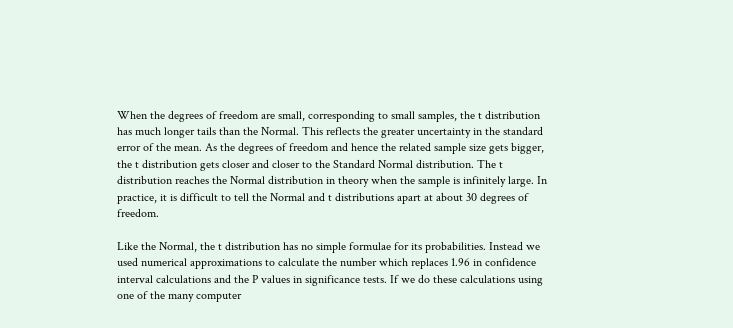When the degrees of freedom are small, corresponding to small samples, the t distribution has much longer tails than the Normal. This reflects the greater uncertainty in the standard error of the mean. As the degrees of freedom and hence the related sample size gets bigger, the t distribution gets closer and closer to the Standard Normal distribution. The t distribution reaches the Normal distribution in theory when the sample is infinitely large. In practice, it is difficult to tell the Normal and t distributions apart at about 30 degrees of freedom.

Like the Normal, the t distribution has no simple formulae for its probabilities. Instead we used numerical approximations to calculate the number which replaces 1.96 in confidence interval calculations and the P values in significance tests. If we do these calculations using one of the many computer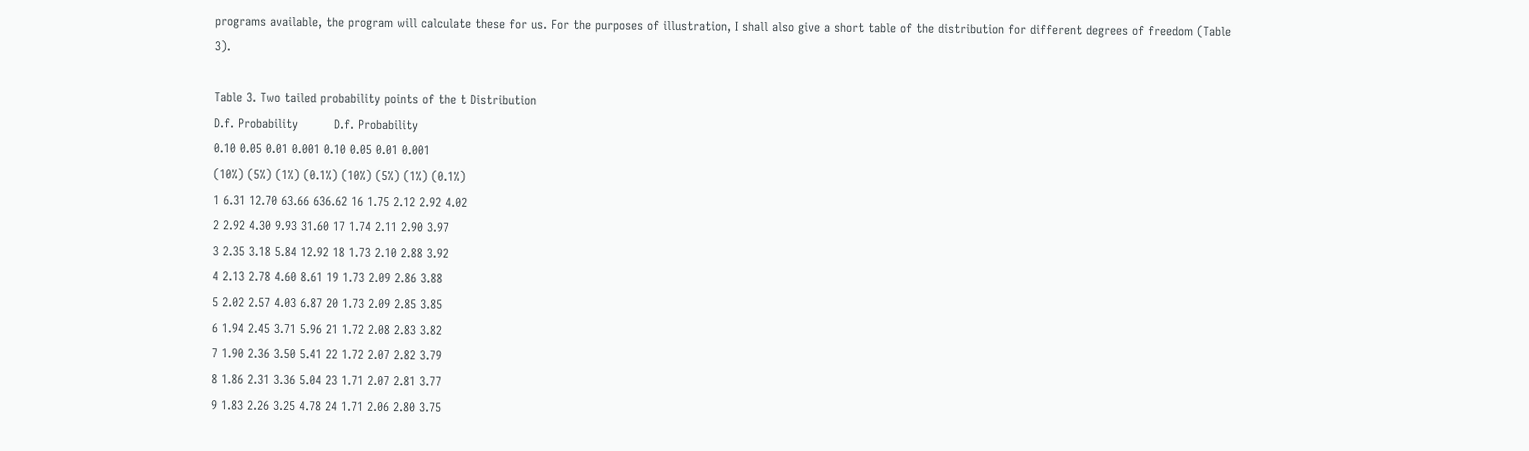programs available, the program will calculate these for us. For the purposes of illustration, I shall also give a short table of the distribution for different degrees of freedom (Table 3).

Table 3. Two tailed probability points of the t Distribution
D.f. Probability         D.f. Probability
0.10 0.05 0.01 0.001 0.10 0.05 0.01 0.001
(10%) (5%) (1%) (0.1%) (10%) (5%) (1%) (0.1%)
1 6.31 12.70 63.66 636.62 16 1.75 2.12 2.92 4.02
2 2.92 4.30 9.93 31.60 17 1.74 2.11 2.90 3.97
3 2.35 3.18 5.84 12.92 18 1.73 2.10 2.88 3.92
4 2.13 2.78 4.60 8.61 19 1.73 2.09 2.86 3.88
5 2.02 2.57 4.03 6.87 20 1.73 2.09 2.85 3.85
6 1.94 2.45 3.71 5.96 21 1.72 2.08 2.83 3.82
7 1.90 2.36 3.50 5.41 22 1.72 2.07 2.82 3.79
8 1.86 2.31 3.36 5.04 23 1.71 2.07 2.81 3.77
9 1.83 2.26 3.25 4.78 24 1.71 2.06 2.80 3.75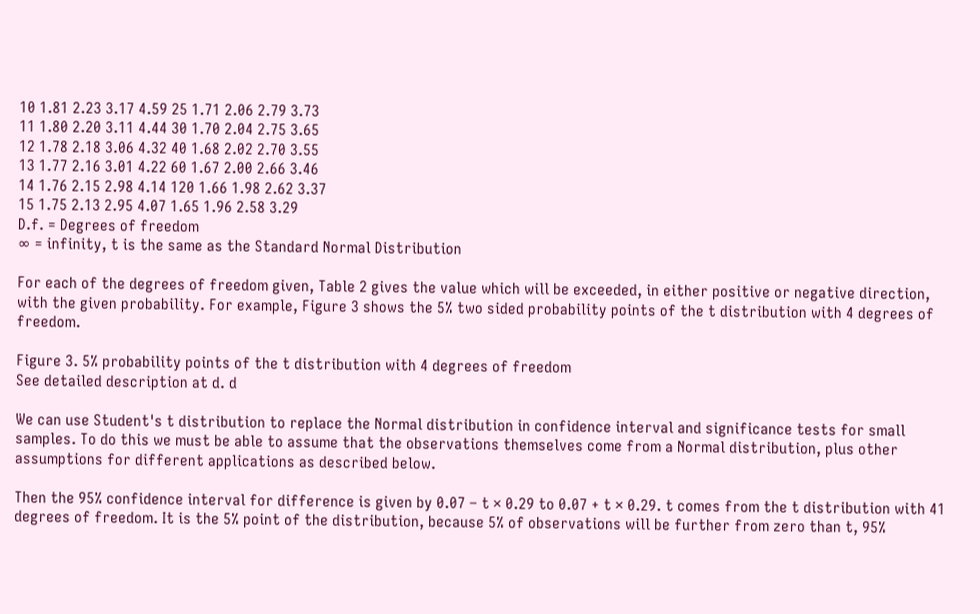10 1.81 2.23 3.17 4.59 25 1.71 2.06 2.79 3.73
11 1.80 2.20 3.11 4.44 30 1.70 2.04 2.75 3.65
12 1.78 2.18 3.06 4.32 40 1.68 2.02 2.70 3.55
13 1.77 2.16 3.01 4.22 60 1.67 2.00 2.66 3.46
14 1.76 2.15 2.98 4.14 120 1.66 1.98 2.62 3.37
15 1.75 2.13 2.95 4.07 1.65 1.96 2.58 3.29
D.f. = Degrees of freedom
∞ = infinity, t is the same as the Standard Normal Distribution

For each of the degrees of freedom given, Table 2 gives the value which will be exceeded, in either positive or negative direction, with the given probability. For example, Figure 3 shows the 5% two sided probability points of the t distribution with 4 degrees of freedom.

Figure 3. 5% probability points of the t distribution with 4 degrees of freedom
See detailed description at d. d

We can use Student's t distribution to replace the Normal distribution in confidence interval and significance tests for small samples. To do this we must be able to assume that the observations themselves come from a Normal distribution, plus other assumptions for different applications as described below.

Then the 95% confidence interval for difference is given by 0.07 – t × 0.29 to 0.07 + t × 0.29. t comes from the t distribution with 41 degrees of freedom. It is the 5% point of the distribution, because 5% of observations will be further from zero than t, 95%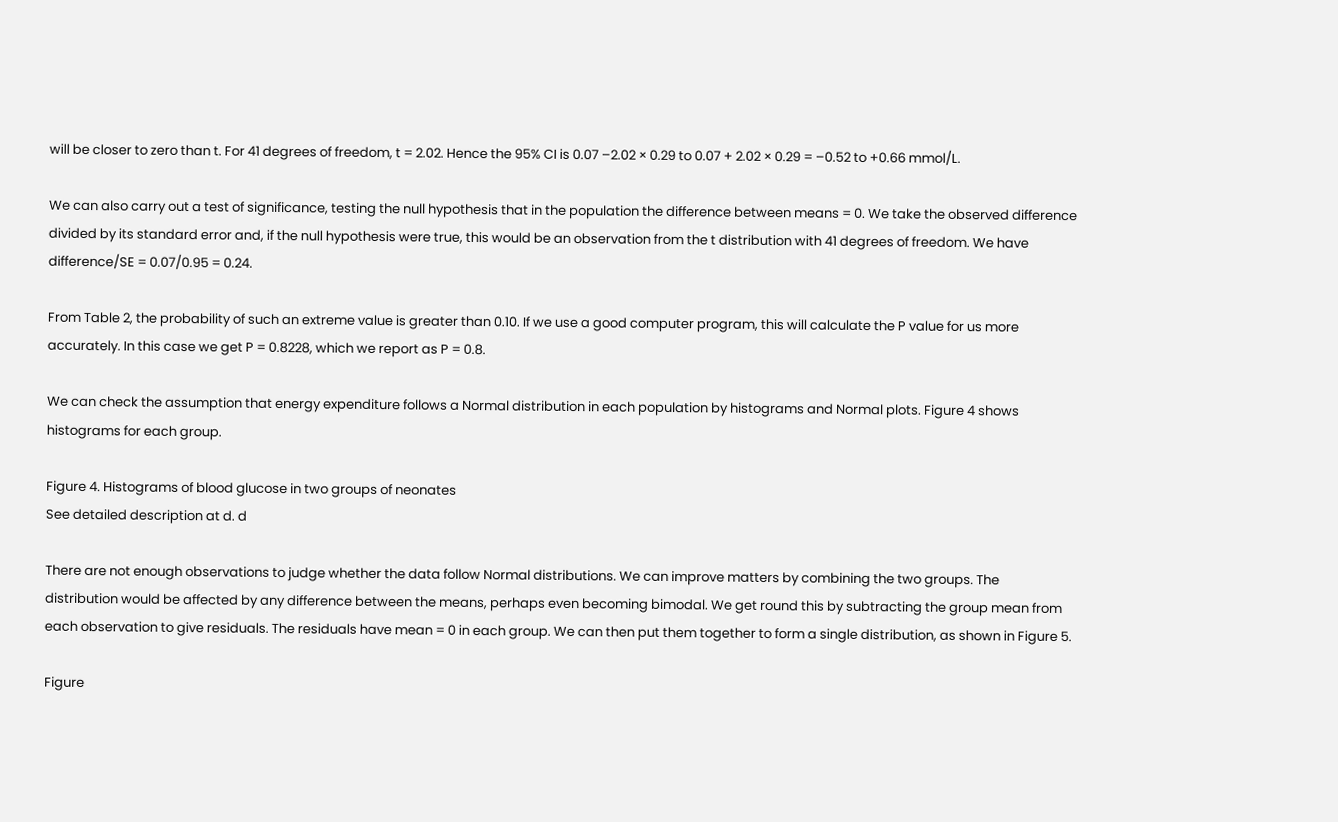will be closer to zero than t. For 41 degrees of freedom, t = 2.02. Hence the 95% CI is 0.07 –2.02 × 0.29 to 0.07 + 2.02 × 0.29 = –0.52 to +0.66 mmol/L.

We can also carry out a test of significance, testing the null hypothesis that in the population the difference between means = 0. We take the observed difference divided by its standard error and, if the null hypothesis were true, this would be an observation from the t distribution with 41 degrees of freedom. We have difference/SE = 0.07/0.95 = 0.24.

From Table 2, the probability of such an extreme value is greater than 0.10. If we use a good computer program, this will calculate the P value for us more accurately. In this case we get P = 0.8228, which we report as P = 0.8.

We can check the assumption that energy expenditure follows a Normal distribution in each population by histograms and Normal plots. Figure 4 shows histograms for each group.

Figure 4. Histograms of blood glucose in two groups of neonates
See detailed description at d. d

There are not enough observations to judge whether the data follow Normal distributions. We can improve matters by combining the two groups. The distribution would be affected by any difference between the means, perhaps even becoming bimodal. We get round this by subtracting the group mean from each observation to give residuals. The residuals have mean = 0 in each group. We can then put them together to form a single distribution, as shown in Figure 5.

Figure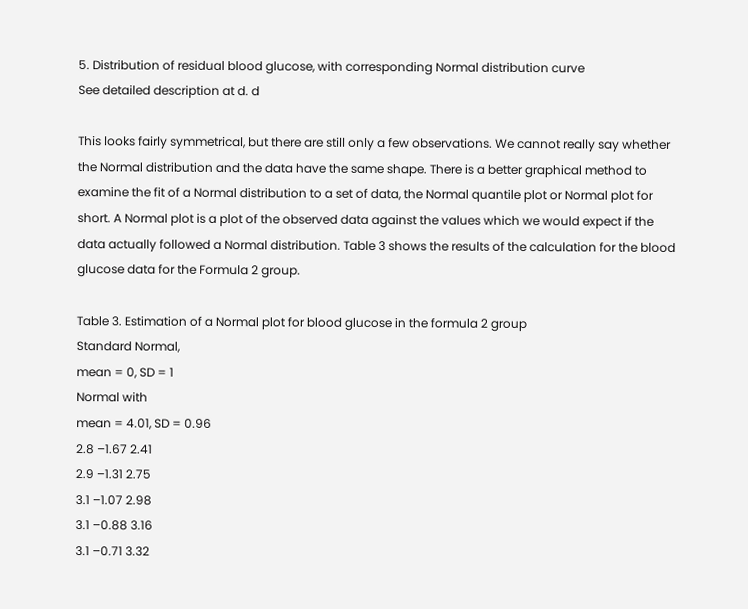5. Distribution of residual blood glucose, with corresponding Normal distribution curve
See detailed description at d. d

This looks fairly symmetrical, but there are still only a few observations. We cannot really say whether the Normal distribution and the data have the same shape. There is a better graphical method to examine the fit of a Normal distribution to a set of data, the Normal quantile plot or Normal plot for short. A Normal plot is a plot of the observed data against the values which we would expect if the data actually followed a Normal distribution. Table 3 shows the results of the calculation for the blood glucose data for the Formula 2 group.

Table 3. Estimation of a Normal plot for blood glucose in the formula 2 group
Standard Normal,
mean = 0, SD = 1
Normal with
mean = 4.01, SD = 0.96
2.8 –1.67 2.41
2.9 –1.31 2.75
3.1 –1.07 2.98
3.1 –0.88 3.16
3.1 –0.71 3.32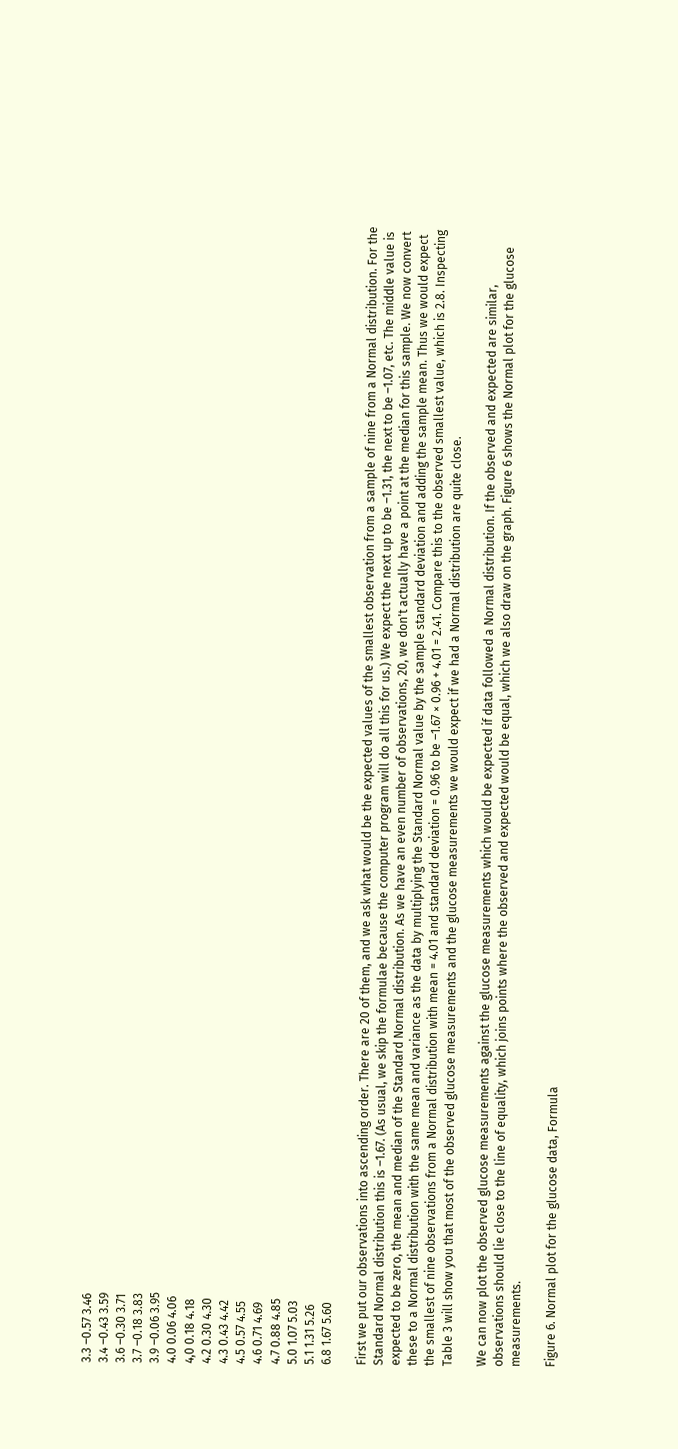3.3 –0.57 3.46
3.4 –0.43 3.59
3.6 –0.30 3.71
3.7 –0.18 3.83
3.9 –0.06 3.95
4.0 0.06 4.06
4,0 0.18 4.18
4.2 0.30 4.30
4.3 0.43 4.42
4.5 0.57 4.55
4.6 0.71 4.69
4.7 0.88 4.85
5.0 1.07 5.03
5.1 1.31 5.26
6.8 1.67 5.60

First we put our observations into ascending order. There are 20 of them, and we ask what would be the expected values of the smallest observation from a sample of nine from a Normal distribution. For the Standard Normal distribution this is –1.67. (As usual, we skip the formulae because the computer program will do all this for us.) We expect the next up to be –1.31, the next to be –1.07, etc. The middle value is expected to be zero, the mean and median of the Standard Normal distribution. As we have an even number of observations, 20, we don't actually have a point at the median for this sample. We now convert these to a Normal distribution with the same mean and variance as the data by multiplying the Standard Normal value by the sample standard deviation and adding the sample mean. Thus we would expect the smallest of nine observations from a Normal distribution with mean = 4.01 and standard deviation = 0.96 to be –1.67 × 0.96 + 4.01 = 2.41. Compare this to the observed smallest value, which is 2.8. Inspecting Table 3 will show you that most of the observed glucose measurements and the glucose measurements we would expect if we had a Normal distribution are quite close.

We can now plot the observed glucose measurements against the glucose measurements which would be expected if data followed a Normal distribution. If the observed and expected are similar, observations should lie close to the line of equality, which joins points where the observed and expected would be equal, which we also draw on the graph. Figure 6 shows the Normal plot for the glucose measurements.

Figure 6. Normal plot for the glucose data, Formula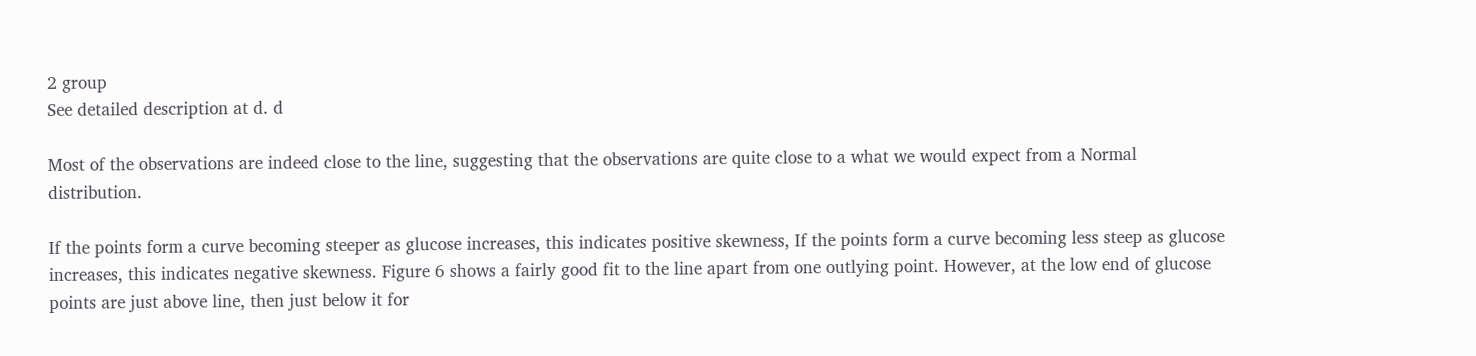2 group
See detailed description at d. d

Most of the observations are indeed close to the line, suggesting that the observations are quite close to a what we would expect from a Normal distribution.

If the points form a curve becoming steeper as glucose increases, this indicates positive skewness, If the points form a curve becoming less steep as glucose increases, this indicates negative skewness. Figure 6 shows a fairly good fit to the line apart from one outlying point. However, at the low end of glucose points are just above line, then just below it for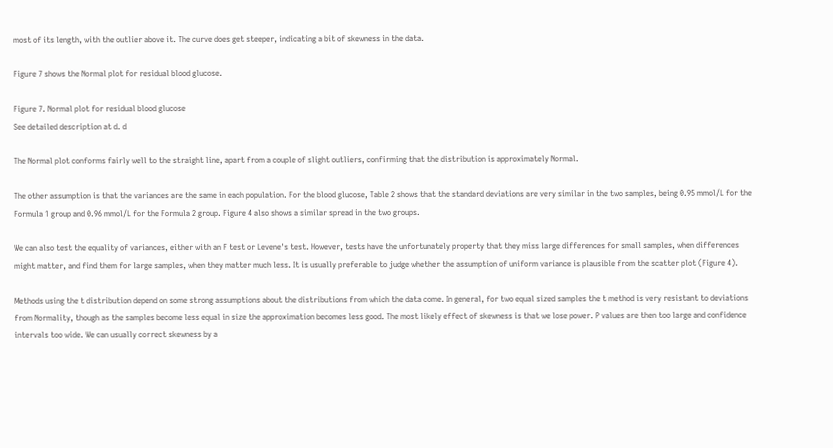most of its length, with the outlier above it. The curve does get steeper, indicating a bit of skewness in the data.

Figure 7 shows the Normal plot for residual blood glucose.

Figure 7. Normal plot for residual blood glucose
See detailed description at d. d

The Normal plot conforms fairly well to the straight line, apart from a couple of slight outliers, confirming that the distribution is approximately Normal.

The other assumption is that the variances are the same in each population. For the blood glucose, Table 2 shows that the standard deviations are very similar in the two samples, being 0.95 mmol/L for the Formula 1 group and 0.96 mmol/L for the Formula 2 group. Figure 4 also shows a similar spread in the two groups.

We can also test the equality of variances, either with an F test or Levene's test. However, tests have the unfortunately property that they miss large differences for small samples, when differences might matter, and find them for large samples, when they matter much less. It is usually preferable to judge whether the assumption of uniform variance is plausible from the scatter plot (Figure 4).

Methods using the t distribution depend on some strong assumptions about the distributions from which the data come. In general, for two equal sized samples the t method is very resistant to deviations from Normality, though as the samples become less equal in size the approximation becomes less good. The most likely effect of skewness is that we lose power. P values are then too large and confidence intervals too wide. We can usually correct skewness by a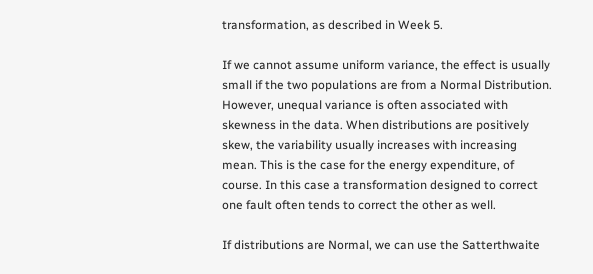transformation, as described in Week 5.

If we cannot assume uniform variance, the effect is usually small if the two populations are from a Normal Distribution. However, unequal variance is often associated with skewness in the data. When distributions are positively skew, the variability usually increases with increasing mean. This is the case for the energy expenditure, of course. In this case a transformation designed to correct one fault often tends to correct the other as well.

If distributions are Normal, we can use the Satterthwaite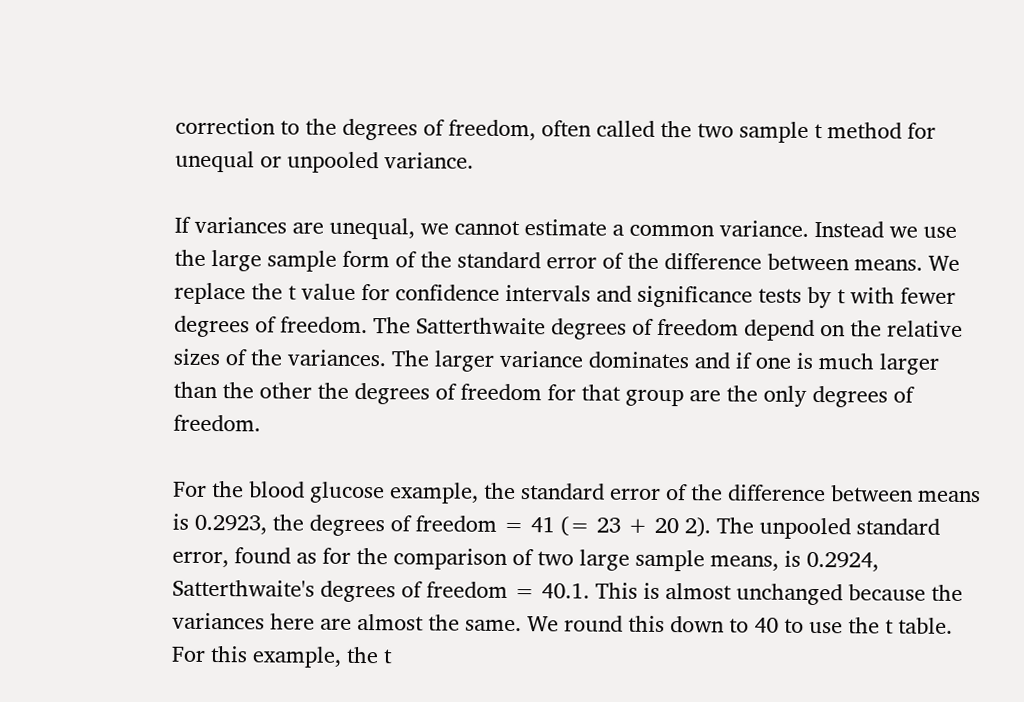correction to the degrees of freedom, often called the two sample t method for unequal or unpooled variance.

If variances are unequal, we cannot estimate a common variance. Instead we use the large sample form of the standard error of the difference between means. We replace the t value for confidence intervals and significance tests by t with fewer degrees of freedom. The Satterthwaite degrees of freedom depend on the relative sizes of the variances. The larger variance dominates and if one is much larger than the other the degrees of freedom for that group are the only degrees of freedom.

For the blood glucose example, the standard error of the difference between means is 0.2923, the degrees of freedom = 41 (= 23 + 20 2). The unpooled standard error, found as for the comparison of two large sample means, is 0.2924, Satterthwaite's degrees of freedom = 40.1. This is almost unchanged because the variances here are almost the same. We round this down to 40 to use the t table. For this example, the t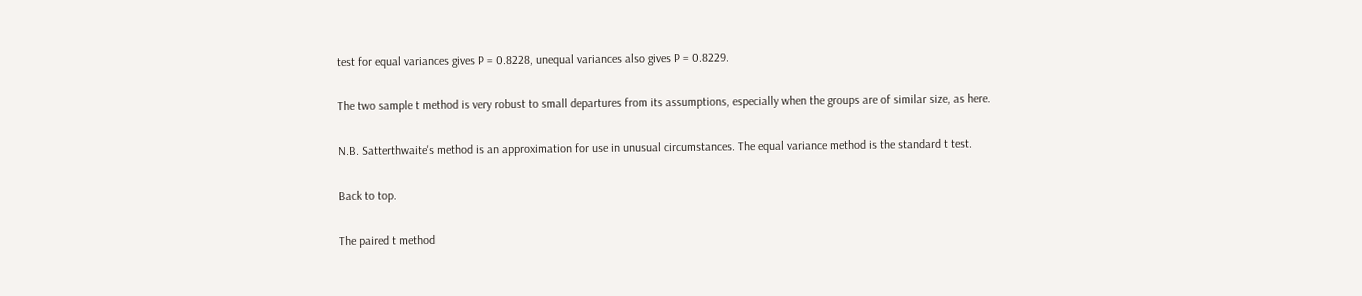test for equal variances gives P = 0.8228, unequal variances also gives P = 0.8229.

The two sample t method is very robust to small departures from its assumptions, especially when the groups are of similar size, as here.

N.B. Satterthwaite's method is an approximation for use in unusual circumstances. The equal variance method is the standard t test.

Back to top.

The paired t method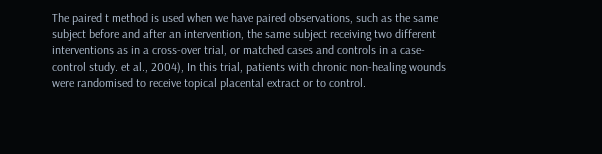The paired t method is used when we have paired observations, such as the same subject before and after an intervention, the same subject receiving two different interventions as in a cross-over trial, or matched cases and controls in a case-control study. et al., 2004), In this trial, patients with chronic non-healing wounds were randomised to receive topical placental extract or to control.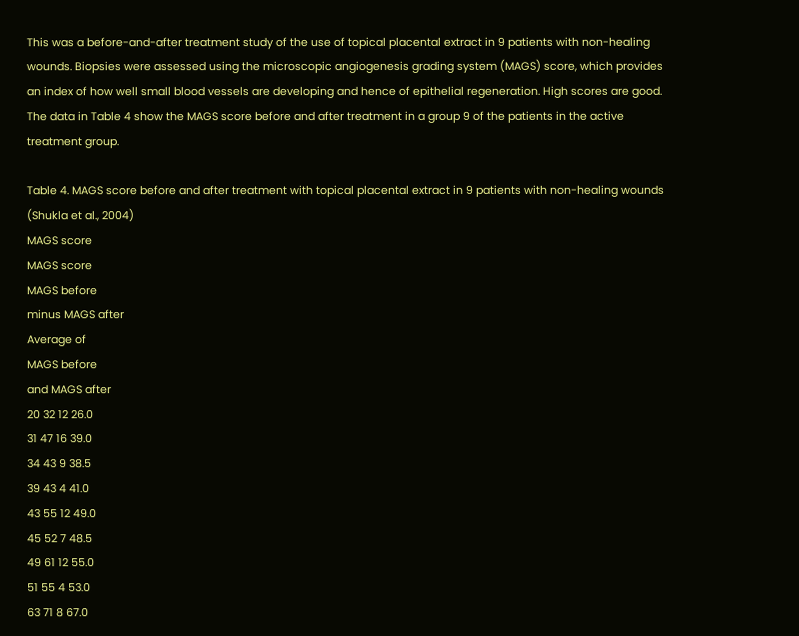This was a before-and-after treatment study of the use of topical placental extract in 9 patients with non-healing wounds. Biopsies were assessed using the microscopic angiogenesis grading system (MAGS) score, which provides an index of how well small blood vessels are developing and hence of epithelial regeneration. High scores are good. The data in Table 4 show the MAGS score before and after treatment in a group 9 of the patients in the active treatment group.

Table 4. MAGS score before and after treatment with topical placental extract in 9 patients with non-healing wounds (Shukla et al., 2004)
MAGS score
MAGS score
MAGS before
minus MAGS after
Average of
MAGS before
and MAGS after
20 32 12 26.0
31 47 16 39.0
34 43 9 38.5
39 43 4 41.0
43 55 12 49.0
45 52 7 48.5
49 61 12 55.0
51 55 4 53.0
63 71 8 67.0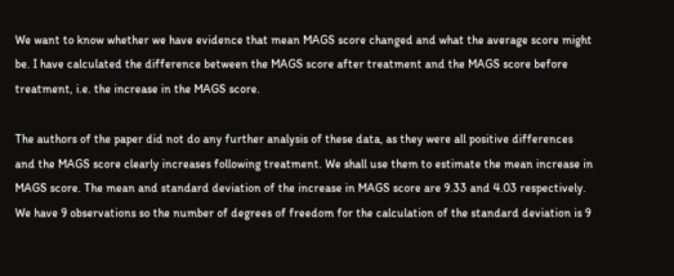We want to know whether we have evidence that mean MAGS score changed and what the average score might be. I have calculated the difference between the MAGS score after treatment and the MAGS score before treatment, i.e. the increase in the MAGS score.

The authors of the paper did not do any further analysis of these data, as they were all positive differences and the MAGS score clearly increases following treatment. We shall use them to estimate the mean increase in MAGS score. The mean and standard deviation of the increase in MAGS score are 9.33 and 4.03 respectively. We have 9 observations so the number of degrees of freedom for the calculation of the standard deviation is 9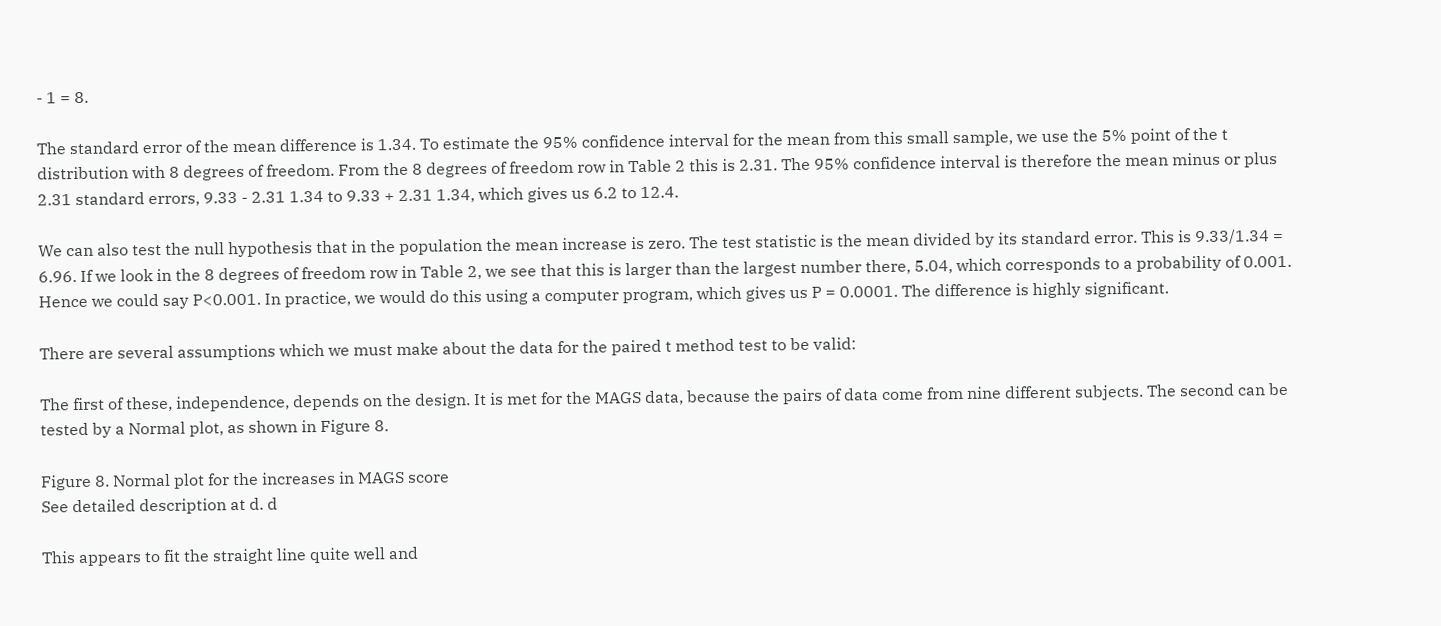- 1 = 8.

The standard error of the mean difference is 1.34. To estimate the 95% confidence interval for the mean from this small sample, we use the 5% point of the t distribution with 8 degrees of freedom. From the 8 degrees of freedom row in Table 2 this is 2.31. The 95% confidence interval is therefore the mean minus or plus 2.31 standard errors, 9.33 - 2.31 1.34 to 9.33 + 2.31 1.34, which gives us 6.2 to 12.4.

We can also test the null hypothesis that in the population the mean increase is zero. The test statistic is the mean divided by its standard error. This is 9.33/1.34 = 6.96. If we look in the 8 degrees of freedom row in Table 2, we see that this is larger than the largest number there, 5.04, which corresponds to a probability of 0.001. Hence we could say P<0.001. In practice, we would do this using a computer program, which gives us P = 0.0001. The difference is highly significant.

There are several assumptions which we must make about the data for the paired t method test to be valid:

The first of these, independence, depends on the design. It is met for the MAGS data, because the pairs of data come from nine different subjects. The second can be tested by a Normal plot, as shown in Figure 8.

Figure 8. Normal plot for the increases in MAGS score
See detailed description at d. d

This appears to fit the straight line quite well and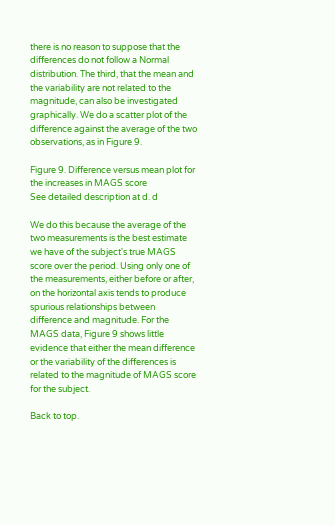there is no reason to suppose that the differences do not follow a Normal distribution. The third, that the mean and the variability are not related to the magnitude, can also be investigated graphically. We do a scatter plot of the difference against the average of the two observations, as in Figure 9.

Figure 9. Difference versus mean plot for the increases in MAGS score
See detailed description at d. d

We do this because the average of the two measurements is the best estimate we have of the subject's true MAGS score over the period. Using only one of the measurements, either before or after, on the horizontal axis tends to produce spurious relationships between difference and magnitude. For the MAGS data, Figure 9 shows little evidence that either the mean difference or the variability of the differences is related to the magnitude of MAGS score for the subject.

Back to top.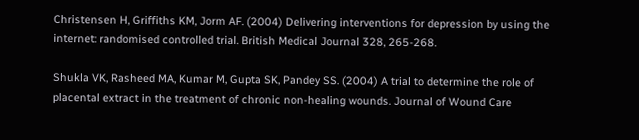Christensen H, Griffiths KM, Jorm AF. (2004) Delivering interventions for depression by using the internet: randomised controlled trial. British Medical Journal 328, 265-268.

Shukla VK, Rasheed MA, Kumar M, Gupta SK, Pandey SS. (2004) A trial to determine the role of placental extract in the treatment of chronic non-healing wounds. Journal of Wound Care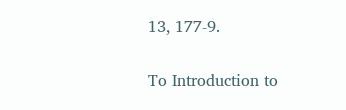13, 177-9.

To Introduction to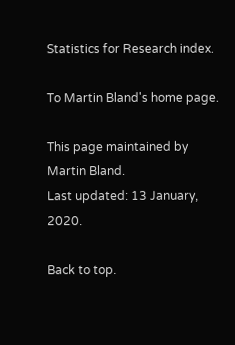Statistics for Research index.

To Martin Bland's home page.

This page maintained by Martin Bland.
Last updated: 13 January, 2020.

Back to top.